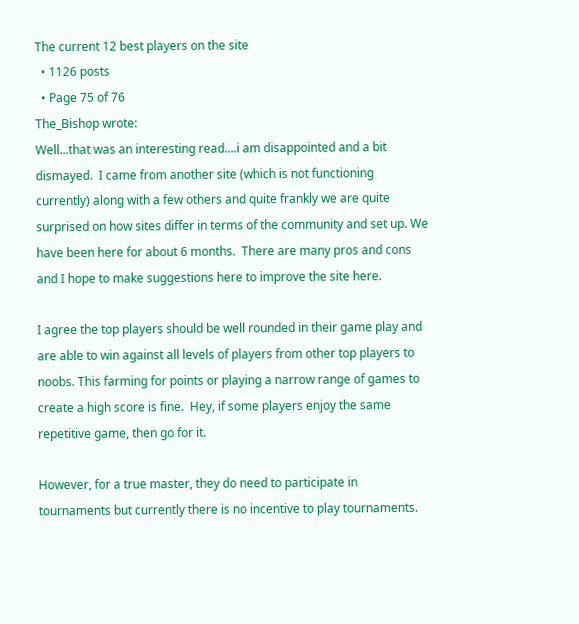The current 12 best players on the site
  • 1126 posts
  • Page 75 of 76
The_Bishop wrote:
Well...that was an interesting read....i am disappointed and a bit dismayed.  I came from another site (which is not functioning currently) along with a few others and quite frankly we are quite surprised on how sites differ in terms of the community and set up. We have been here for about 6 months.  There are many pros and cons and I hope to make suggestions here to improve the site here.

I agree the top players should be well rounded in their game play and are able to win against all levels of players from other top players to noobs. This farming for points or playing a narrow range of games to create a high score is fine.  Hey, if some players enjoy the same repetitive game, then go for it.

However, for a true master, they do need to participate in tournaments but currently there is no incentive to play tournaments.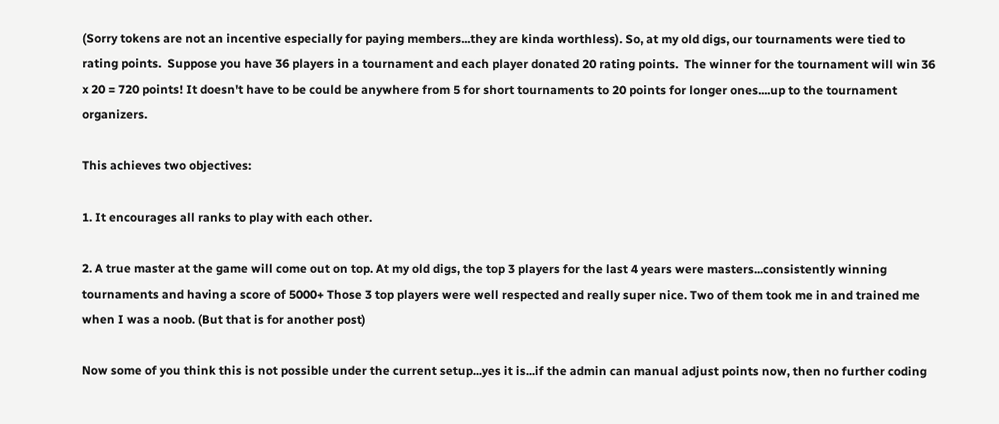(Sorry tokens are not an incentive especially for paying members...they are kinda worthless). So, at my old digs, our tournaments were tied to rating points.  Suppose you have 36 players in a tournament and each player donated 20 rating points.  The winner for the tournament will win 36 x 20 = 720 points! It doesn't have to be could be anywhere from 5 for short tournaments to 20 points for longer ones....up to the tournament organizers.

This achieves two objectives:

1. It encourages all ranks to play with each other.

2. A true master at the game will come out on top. At my old digs, the top 3 players for the last 4 years were masters...consistently winning tournaments and having a score of 5000+ Those 3 top players were well respected and really super nice. Two of them took me in and trained me when I was a noob. (But that is for another post)

Now some of you think this is not possible under the current setup...yes it is...if the admin can manual adjust points now, then no further coding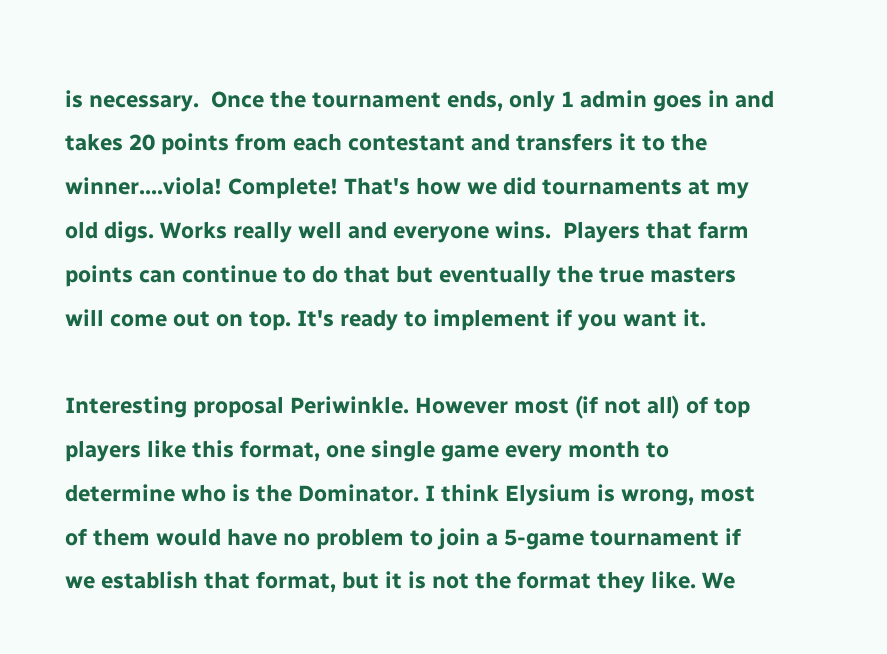is necessary.  Once the tournament ends, only 1 admin goes in and takes 20 points from each contestant and transfers it to the winner....viola! Complete! That's how we did tournaments at my old digs. Works really well and everyone wins.  Players that farm points can continue to do that but eventually the true masters will come out on top. It's ready to implement if you want it.

Interesting proposal Periwinkle. However most (if not all) of top players like this format, one single game every month to determine who is the Dominator. I think Elysium is wrong, most of them would have no problem to join a 5-game tournament if we establish that format, but it is not the format they like. We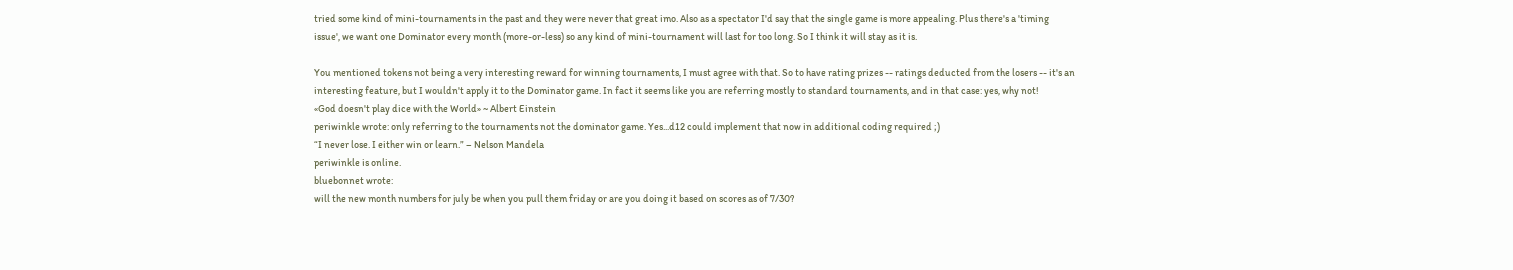tried some kind of mini-tournaments in the past and they were never that great imo. Also as a spectator I'd say that the single game is more appealing. Plus there's a 'timing issue', we want one Dominator every month (more-or-less) so any kind of mini-tournament will last for too long. So I think it will stay as it is.

You mentioned tokens not being a very interesting reward for winning tournaments, I must agree with that. So to have rating prizes -- ratings deducted from the losers -- it's an interesting feature, but I wouldn't apply it to the Dominator game. In fact it seems like you are referring mostly to standard tournaments, and in that case: yes, why not!
«God doesn't play dice with the World» ~ Albert Einstein
periwinkle wrote: only referring to the tournaments not the dominator game. Yes...d12 could implement that now in additional coding required ;)
“I never lose. I either win or learn.” – Nelson Mandela
periwinkle is online.
bluebonnet wrote:
will the new month numbers for july be when you pull them friday or are you doing it based on scores as of 7/30?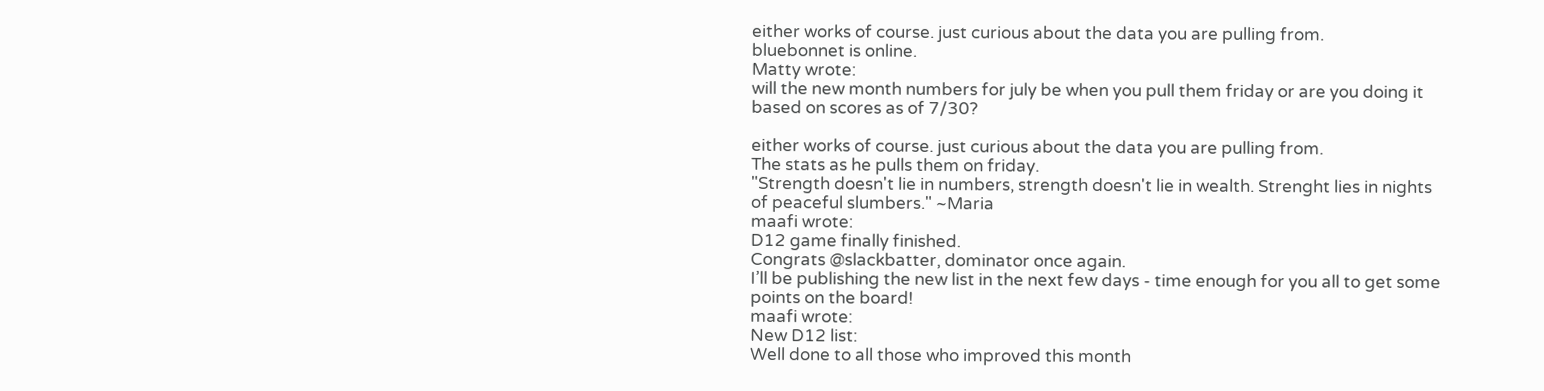either works of course. just curious about the data you are pulling from.
bluebonnet is online.
Matty wrote:
will the new month numbers for july be when you pull them friday or are you doing it based on scores as of 7/30?

either works of course. just curious about the data you are pulling from.
The stats as he pulls them on friday.
"Strength doesn't lie in numbers, strength doesn't lie in wealth. Strenght lies in nights of peaceful slumbers." ~Maria
maafi wrote:
D12 game finally finished.
Congrats @slackbatter, dominator once again.
I’ll be publishing the new list in the next few days - time enough for you all to get some points on the board!
maafi wrote:
New D12 list:
Well done to all those who improved this month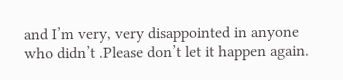and I’m very, very disappointed in anyone who didn’t .Please don’t let it happen again.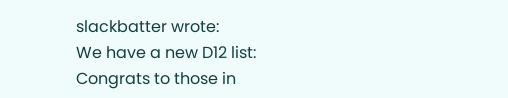slackbatter wrote:
We have a new D12 list:
Congrats to those in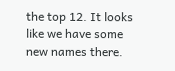the top 12. It looks like we have some new names there.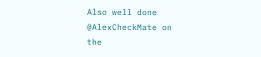Also well done @AlexCheckMate on the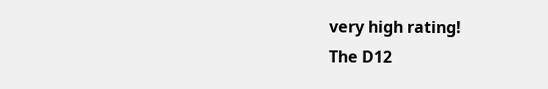very high rating!
The D12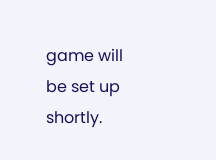game will be set up shortly.